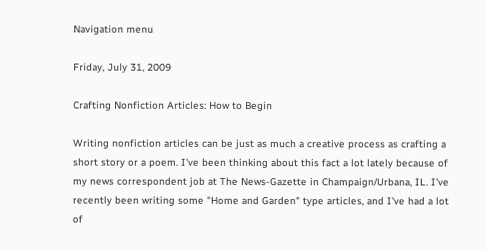Navigation menu

Friday, July 31, 2009

Crafting Nonfiction Articles: How to Begin

Writing nonfiction articles can be just as much a creative process as crafting a short story or a poem. I've been thinking about this fact a lot lately because of my news correspondent job at The News-Gazette in Champaign/Urbana, IL. I've recently been writing some "Home and Garden" type articles, and I've had a lot of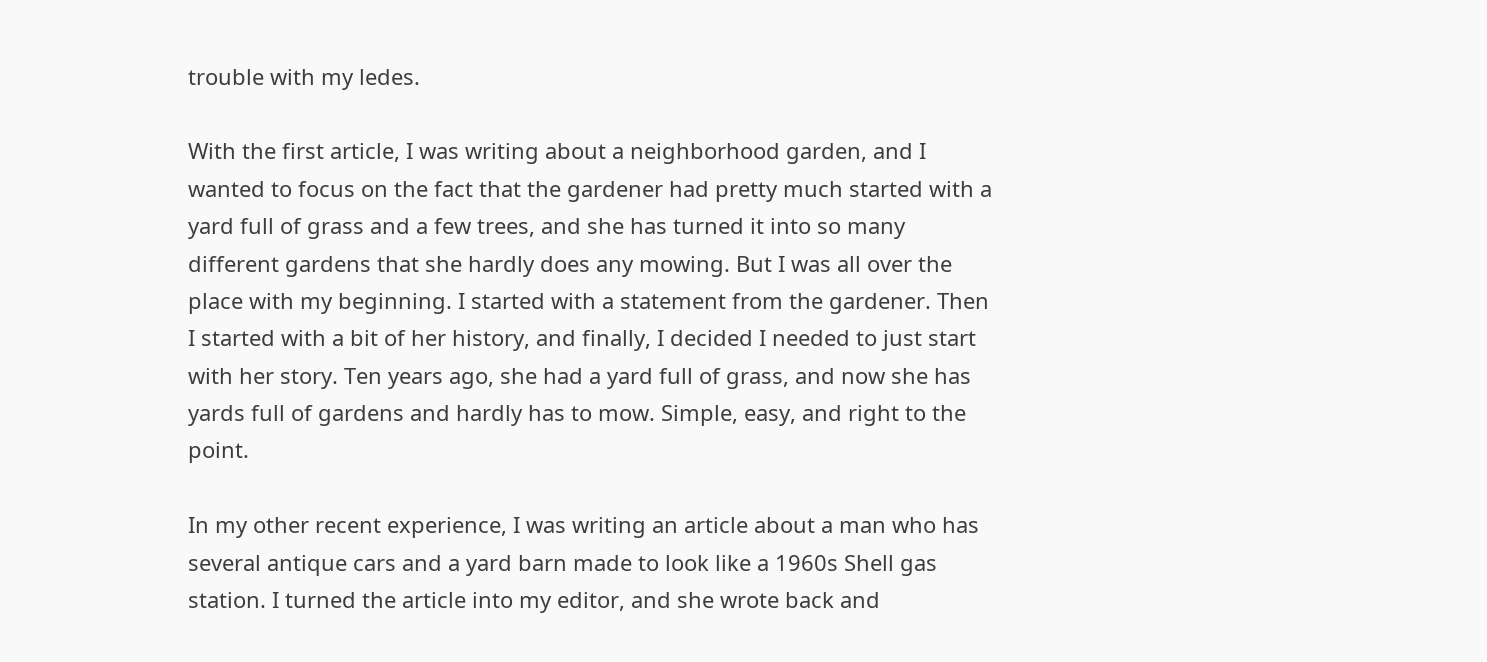trouble with my ledes.

With the first article, I was writing about a neighborhood garden, and I wanted to focus on the fact that the gardener had pretty much started with a yard full of grass and a few trees, and she has turned it into so many different gardens that she hardly does any mowing. But I was all over the place with my beginning. I started with a statement from the gardener. Then I started with a bit of her history, and finally, I decided I needed to just start with her story. Ten years ago, she had a yard full of grass, and now she has yards full of gardens and hardly has to mow. Simple, easy, and right to the point.

In my other recent experience, I was writing an article about a man who has several antique cars and a yard barn made to look like a 1960s Shell gas station. I turned the article into my editor, and she wrote back and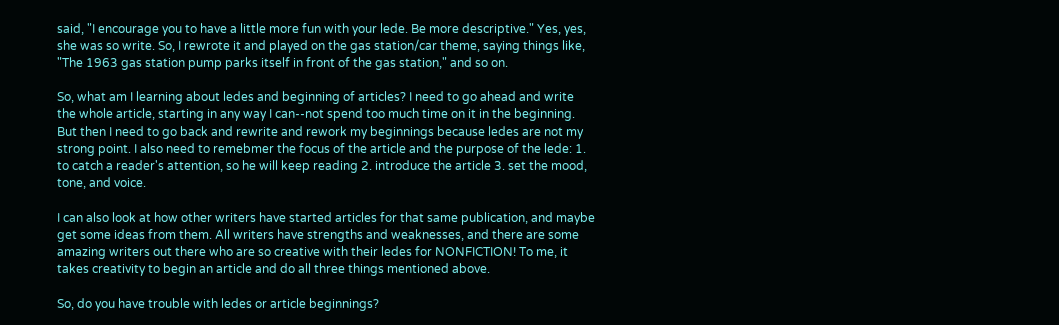said, "I encourage you to have a little more fun with your lede. Be more descriptive." Yes, yes, she was so write. So, I rewrote it and played on the gas station/car theme, saying things like, "The 1963 gas station pump parks itself in front of the gas station," and so on.

So, what am I learning about ledes and beginning of articles? I need to go ahead and write the whole article, starting in any way I can--not spend too much time on it in the beginning. But then I need to go back and rewrite and rework my beginnings because ledes are not my strong point. I also need to remebmer the focus of the article and the purpose of the lede: 1. to catch a reader's attention, so he will keep reading 2. introduce the article 3. set the mood, tone, and voice.

I can also look at how other writers have started articles for that same publication, and maybe get some ideas from them. All writers have strengths and weaknesses, and there are some amazing writers out there who are so creative with their ledes for NONFICTION! To me, it takes creativity to begin an article and do all three things mentioned above.

So, do you have trouble with ledes or article beginnings?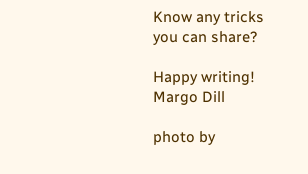Know any tricks you can share?

Happy writing!
Margo Dill

photo by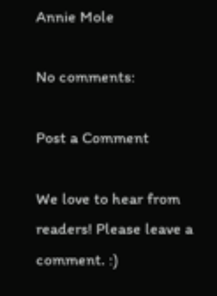Annie Mole

No comments:

Post a Comment

We love to hear from readers! Please leave a comment. :)